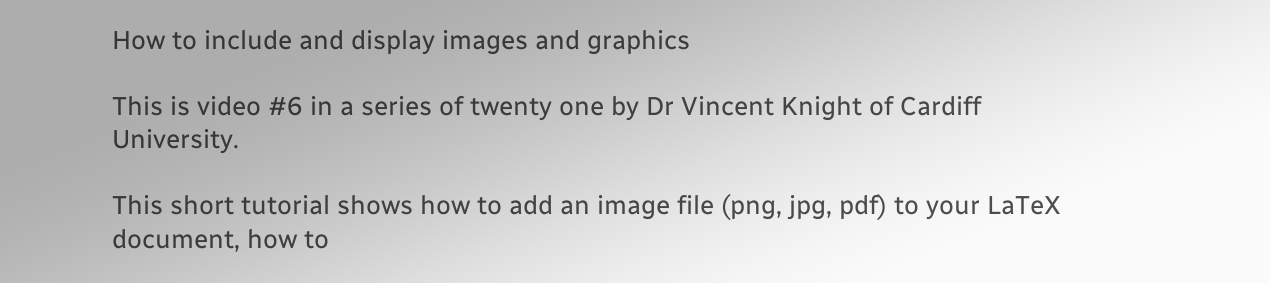How to include and display images and graphics

This is video #6 in a series of twenty one by Dr Vincent Knight of Cardiff University.

This short tutorial shows how to add an image file (png, jpg, pdf) to your LaTeX document, how to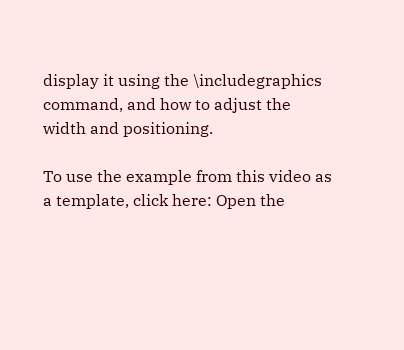display it using the \includegraphics command, and how to adjust the width and positioning.

To use the example from this video as a template, click here: Open the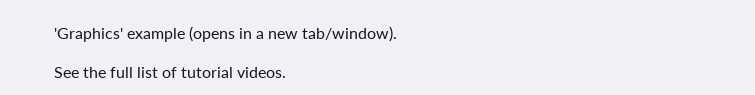'Graphics' example (opens in a new tab/window).

See the full list of tutorial videos.